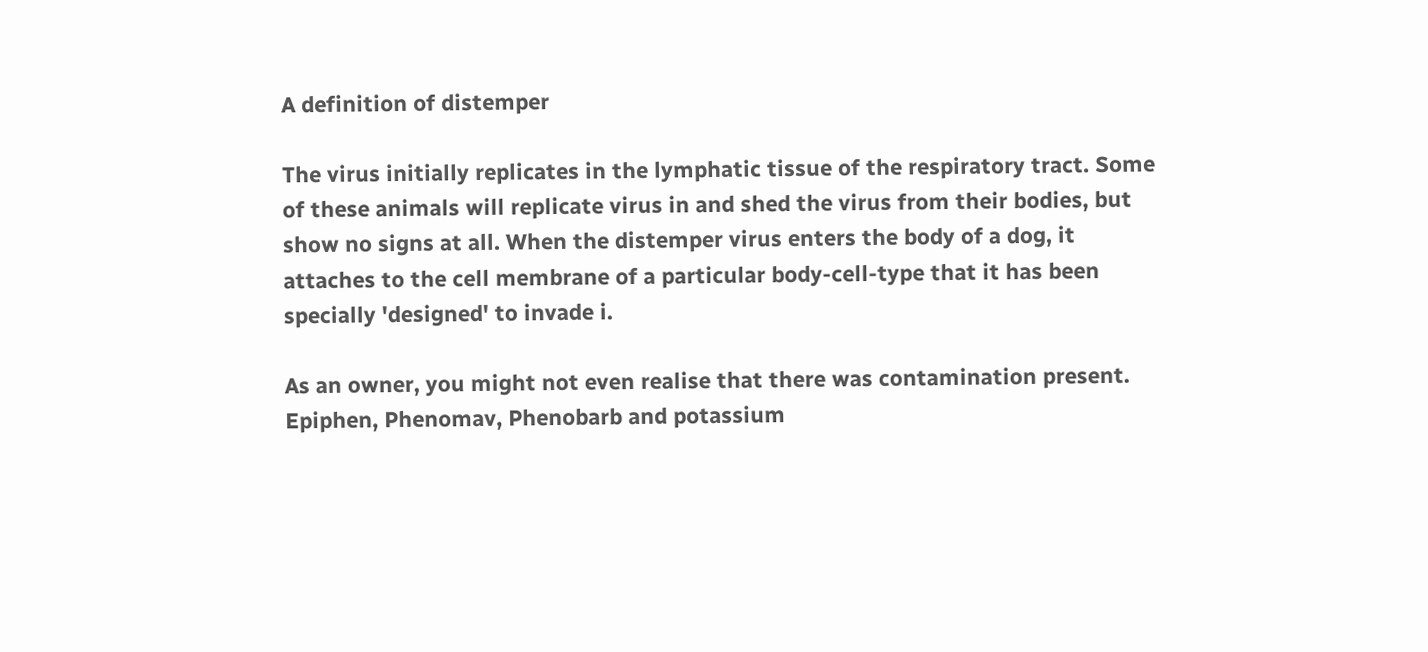A definition of distemper

The virus initially replicates in the lymphatic tissue of the respiratory tract. Some of these animals will replicate virus in and shed the virus from their bodies, but show no signs at all. When the distemper virus enters the body of a dog, it attaches to the cell membrane of a particular body-cell-type that it has been specially 'designed' to invade i.

As an owner, you might not even realise that there was contamination present. Epiphen, Phenomav, Phenobarb and potassium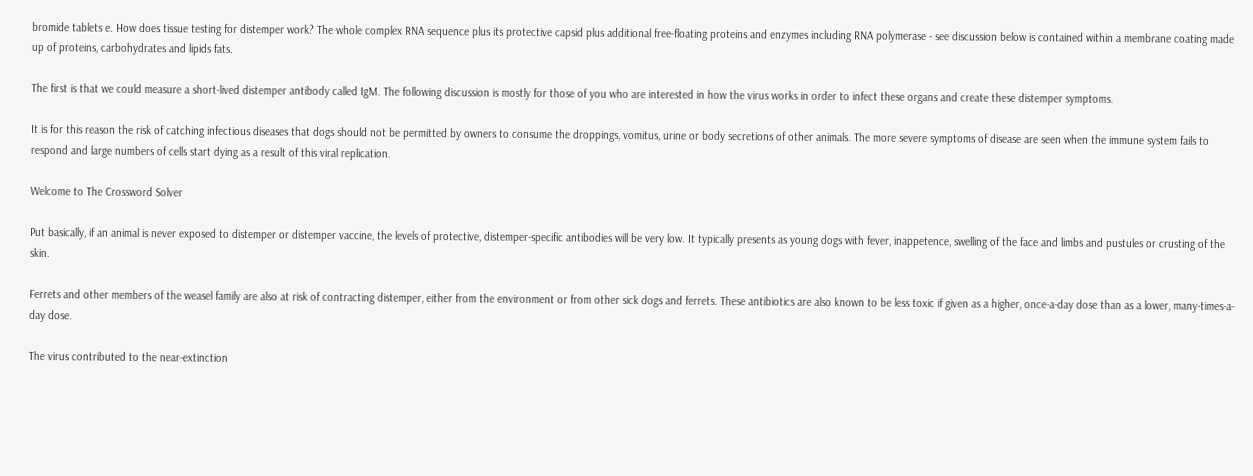bromide tablets e. How does tissue testing for distemper work? The whole complex RNA sequence plus its protective capsid plus additional free-floating proteins and enzymes including RNA polymerase - see discussion below is contained within a membrane coating made up of proteins, carbohydrates and lipids fats.

The first is that we could measure a short-lived distemper antibody called IgM. The following discussion is mostly for those of you who are interested in how the virus works in order to infect these organs and create these distemper symptoms.

It is for this reason the risk of catching infectious diseases that dogs should not be permitted by owners to consume the droppings, vomitus, urine or body secretions of other animals. The more severe symptoms of disease are seen when the immune system fails to respond and large numbers of cells start dying as a result of this viral replication.

Welcome to The Crossword Solver

Put basically, if an animal is never exposed to distemper or distemper vaccine, the levels of protective, distemper-specific antibodies will be very low. It typically presents as young dogs with fever, inappetence, swelling of the face and limbs and pustules or crusting of the skin.

Ferrets and other members of the weasel family are also at risk of contracting distemper, either from the environment or from other sick dogs and ferrets. These antibiotics are also known to be less toxic if given as a higher, once-a-day dose than as a lower, many-times-a-day dose.

The virus contributed to the near-extinction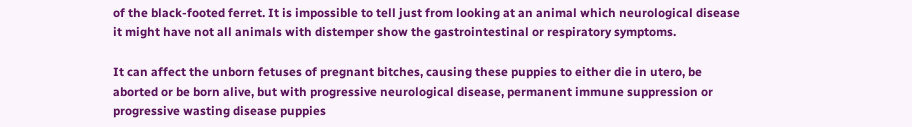of the black-footed ferret. It is impossible to tell just from looking at an animal which neurological disease it might have not all animals with distemper show the gastrointestinal or respiratory symptoms.

It can affect the unborn fetuses of pregnant bitches, causing these puppies to either die in utero, be aborted or be born alive, but with progressive neurological disease, permanent immune suppression or progressive wasting disease puppies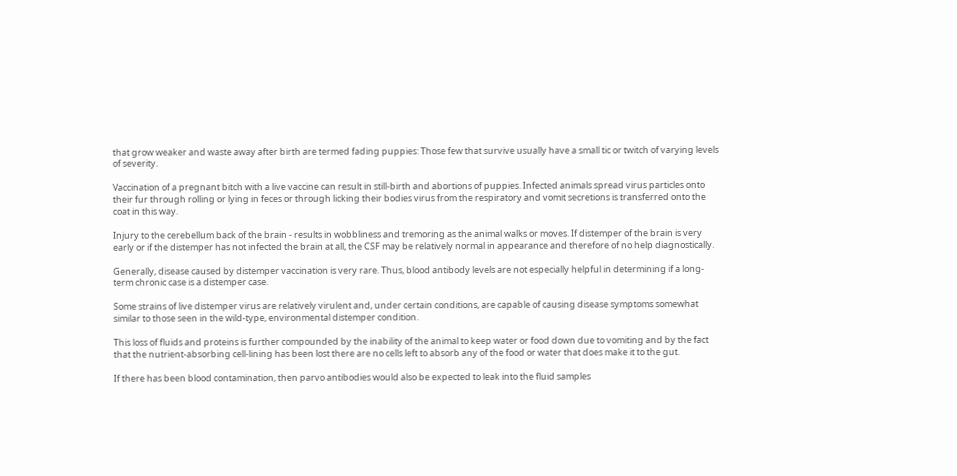that grow weaker and waste away after birth are termed fading puppies: Those few that survive usually have a small tic or twitch of varying levels of severity.

Vaccination of a pregnant bitch with a live vaccine can result in still-birth and abortions of puppies. Infected animals spread virus particles onto their fur through rolling or lying in feces or through licking their bodies virus from the respiratory and vomit secretions is transferred onto the coat in this way.

Injury to the cerebellum back of the brain - results in wobbliness and tremoring as the animal walks or moves. If distemper of the brain is very early or if the distemper has not infected the brain at all, the CSF may be relatively normal in appearance and therefore of no help diagnostically.

Generally, disease caused by distemper vaccination is very rare. Thus, blood antibody levels are not especially helpful in determining if a long-term chronic case is a distemper case.

Some strains of live distemper virus are relatively virulent and, under certain conditions, are capable of causing disease symptoms somewhat similar to those seen in the wild-type, environmental distemper condition.

This loss of fluids and proteins is further compounded by the inability of the animal to keep water or food down due to vomiting and by the fact that the nutrient-absorbing cell-lining has been lost there are no cells left to absorb any of the food or water that does make it to the gut.

If there has been blood contamination, then parvo antibodies would also be expected to leak into the fluid samples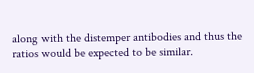along with the distemper antibodies and thus the ratios would be expected to be similar.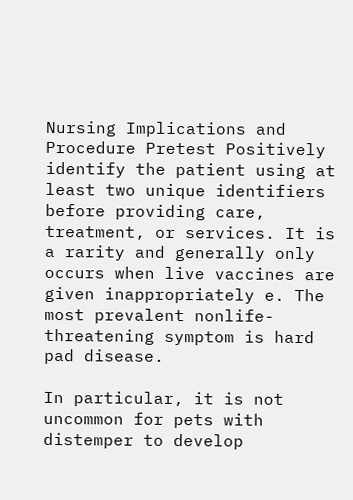Nursing Implications and Procedure Pretest Positively identify the patient using at least two unique identifiers before providing care, treatment, or services. It is a rarity and generally only occurs when live vaccines are given inappropriately e. The most prevalent nonlife-threatening symptom is hard pad disease.

In particular, it is not uncommon for pets with distemper to develop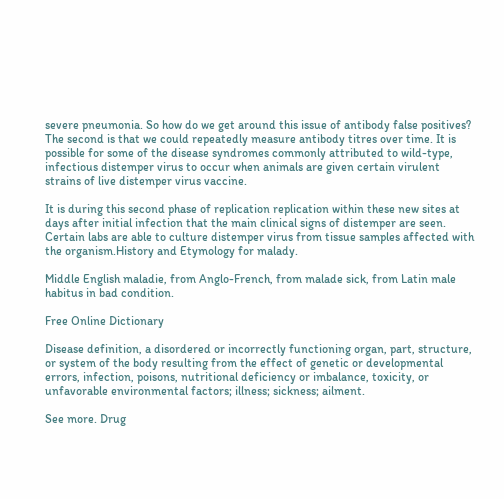severe pneumonia. So how do we get around this issue of antibody false positives? The second is that we could repeatedly measure antibody titres over time. It is possible for some of the disease syndromes commonly attributed to wild-type, infectious distemper virus to occur when animals are given certain virulent strains of live distemper virus vaccine.

It is during this second phase of replication replication within these new sites at days after initial infection that the main clinical signs of distemper are seen. Certain labs are able to culture distemper virus from tissue samples affected with the organism.History and Etymology for malady.

Middle English maladie, from Anglo-French, from malade sick, from Latin male habitus in bad condition.

Free Online Dictionary

Disease definition, a disordered or incorrectly functioning organ, part, structure, or system of the body resulting from the effect of genetic or developmental errors, infection, poisons, nutritional deficiency or imbalance, toxicity, or unfavorable environmental factors; illness; sickness; ailment.

See more. Drug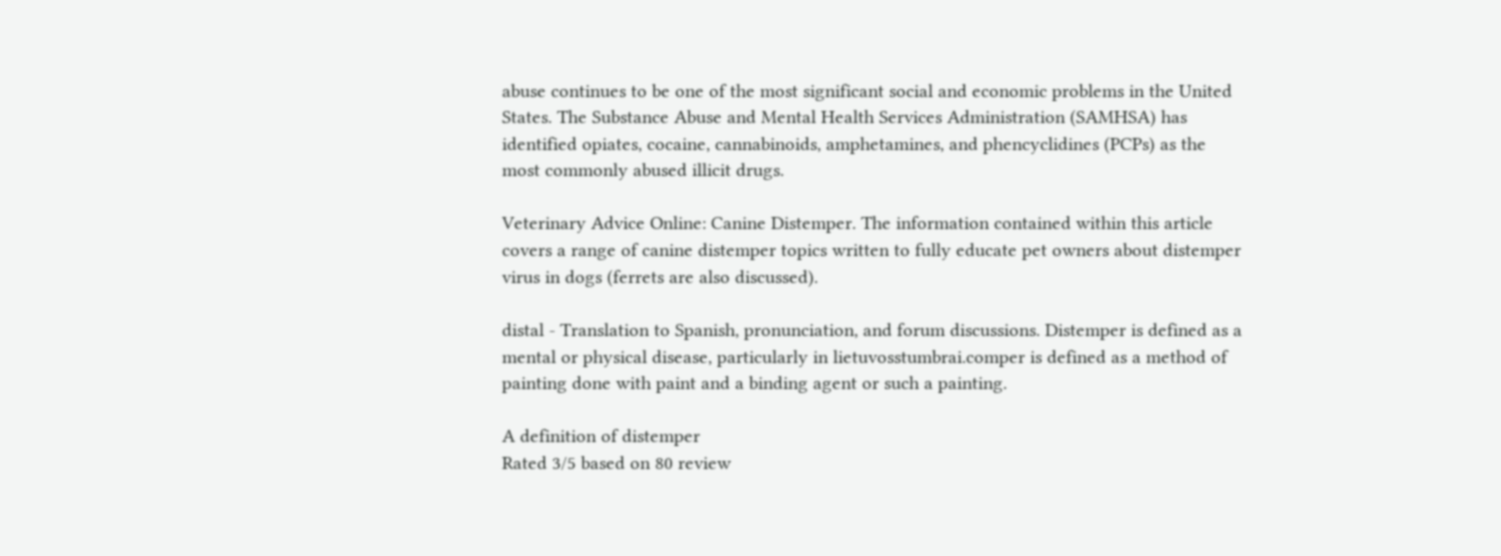abuse continues to be one of the most significant social and economic problems in the United States. The Substance Abuse and Mental Health Services Administration (SAMHSA) has identified opiates, cocaine, cannabinoids, amphetamines, and phencyclidines (PCPs) as the most commonly abused illicit drugs.

Veterinary Advice Online: Canine Distemper. The information contained within this article covers a range of canine distemper topics written to fully educate pet owners about distemper virus in dogs (ferrets are also discussed).

distal - Translation to Spanish, pronunciation, and forum discussions. Distemper is defined as a mental or physical disease, particularly in lietuvosstumbrai.comper is defined as a method of painting done with paint and a binding agent or such a painting.

A definition of distemper
Rated 3/5 based on 80 review